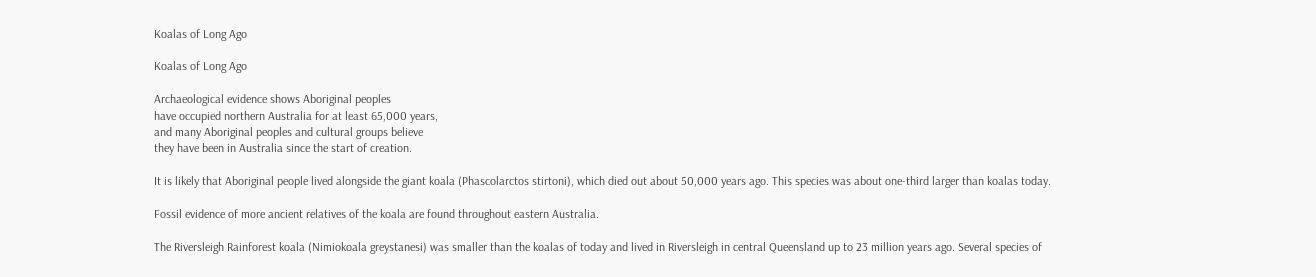Koalas of Long Ago

Koalas of Long Ago

Archaeological evidence shows Aboriginal peoples
have occupied northern Australia for at least 65,000 years,
and many Aboriginal peoples and cultural groups believe
they have been in Australia since the start of creation.

It is likely that Aboriginal people lived alongside the giant koala (Phascolarctos stirtoni), which died out about 50,000 years ago. This species was about one-third larger than koalas today.

Fossil evidence of more ancient relatives of the koala are found throughout eastern Australia.

The Riversleigh Rainforest koala (Nimiokoala greystanesi) was smaller than the koalas of today and lived in Riversleigh in central Queensland up to 23 million years ago. Several species of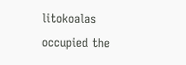litokoalas occupied the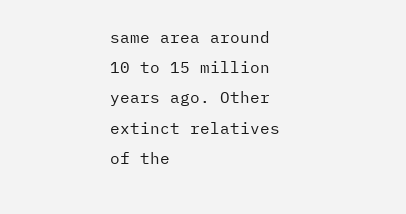same area around 10 to 15 million years ago. Other extinct relatives of the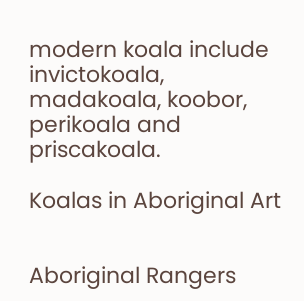modern koala include invictokoala, madakoala, koobor, perikoala and priscakoala.

Koalas in Aboriginal Art


Aboriginal Rangers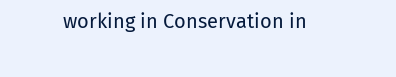working in Conservation in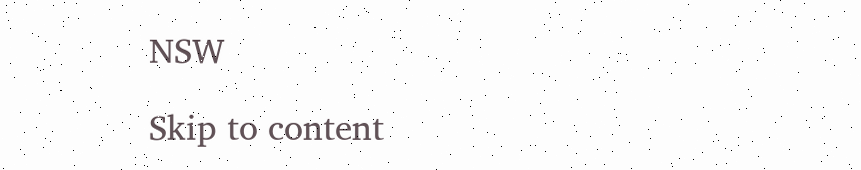NSW

Skip to content